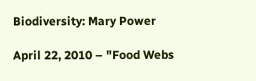Biodiversity: Mary Power

April 22, 2010 – "Food Webs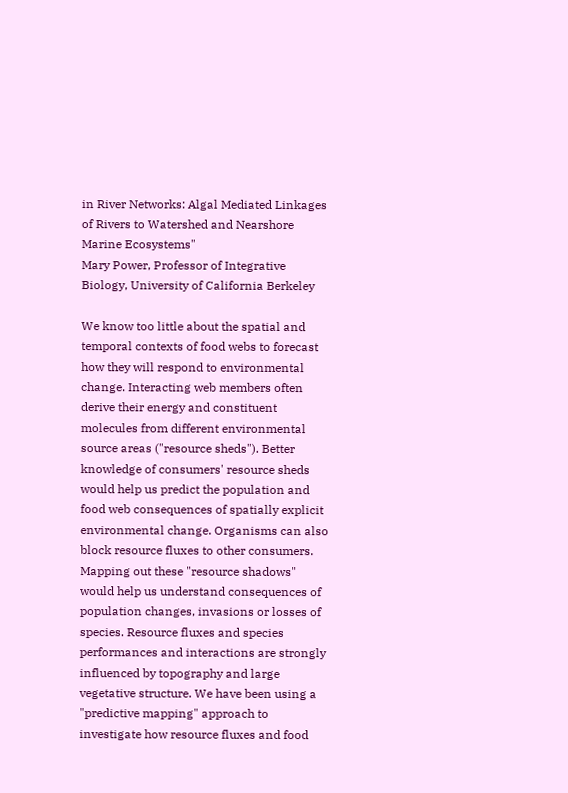in River Networks: Algal Mediated Linkages of Rivers to Watershed and Nearshore Marine Ecosystems"
Mary Power, Professor of Integrative Biology, University of California Berkeley

We know too little about the spatial and temporal contexts of food webs to forecast how they will respond to environmental change. Interacting web members often derive their energy and constituent molecules from different environmental source areas ("resource sheds"). Better knowledge of consumers' resource sheds would help us predict the population and food web consequences of spatially explicit environmental change. Organisms can also block resource fluxes to other consumers. Mapping out these "resource shadows" would help us understand consequences of population changes, invasions or losses of species. Resource fluxes and species performances and interactions are strongly influenced by topography and large vegetative structure. We have been using a "predictive mapping" approach to investigate how resource fluxes and food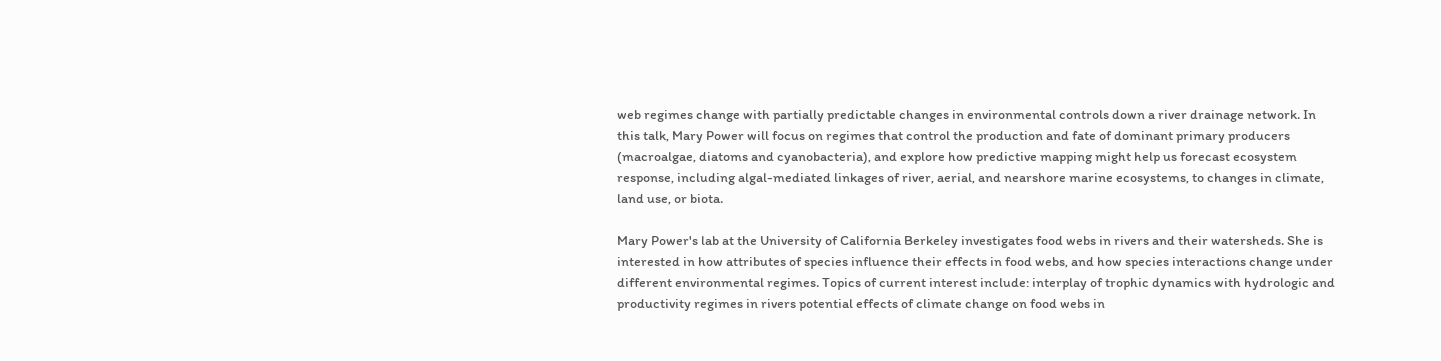web regimes change with partially predictable changes in environmental controls down a river drainage network. In this talk, Mary Power will focus on regimes that control the production and fate of dominant primary producers (macroalgae, diatoms and cyanobacteria), and explore how predictive mapping might help us forecast ecosystem response, including algal-mediated linkages of river, aerial, and nearshore marine ecosystems, to changes in climate, land use, or biota.

Mary Power's lab at the University of California Berkeley investigates food webs in rivers and their watersheds. She is interested in how attributes of species influence their effects in food webs, and how species interactions change under different environmental regimes. Topics of current interest include: interplay of trophic dynamics with hydrologic and productivity regimes in rivers potential effects of climate change on food webs in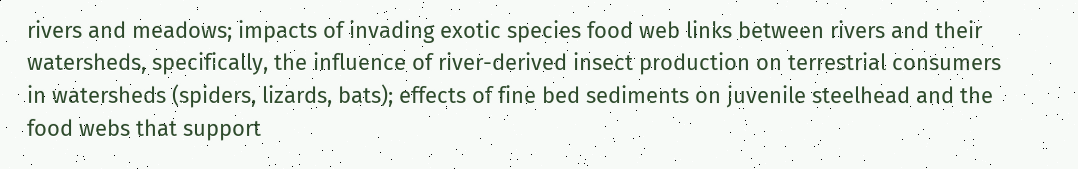rivers and meadows; impacts of invading exotic species food web links between rivers and their watersheds, specifically, the influence of river-derived insect production on terrestrial consumers in watersheds (spiders, lizards, bats); effects of fine bed sediments on juvenile steelhead and the food webs that support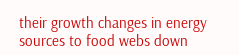their growth changes in energy sources to food webs down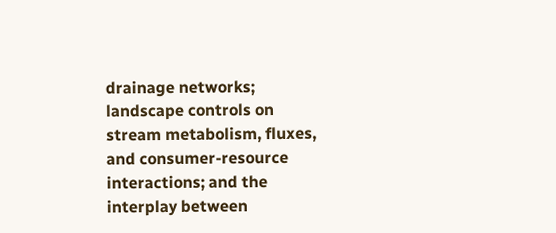drainage networks; landscape controls on stream metabolism, fluxes, and consumer-resource interactions; and the interplay between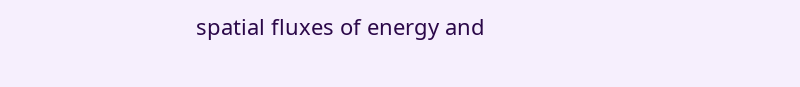spatial fluxes of energy and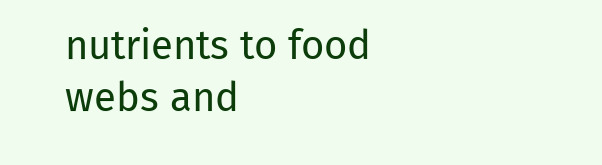nutrients to food webs and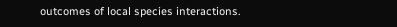outcomes of local species interactions.